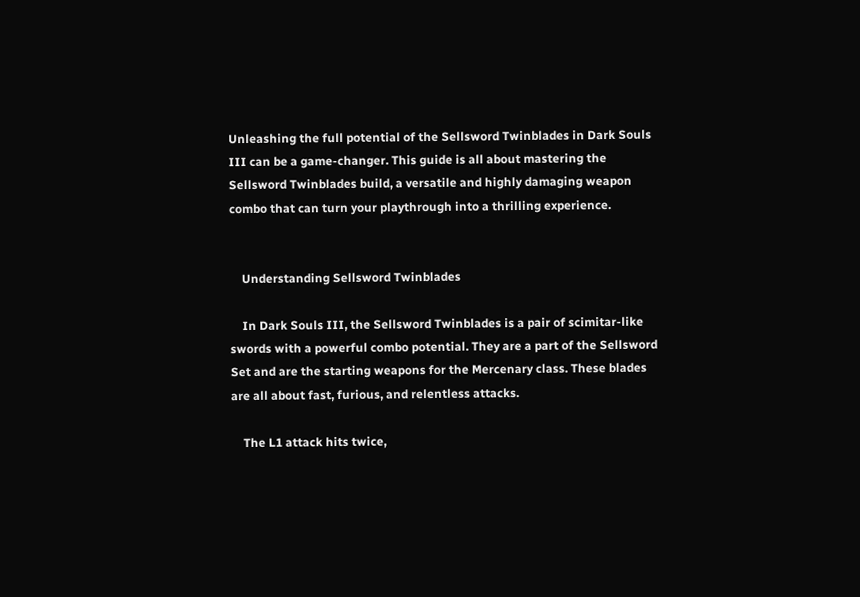Unleashing the full potential of the Sellsword Twinblades in Dark Souls III can be a game-changer. This guide is all about mastering the Sellsword Twinblades build, a versatile and highly damaging weapon combo that can turn your playthrough into a thrilling experience.


    Understanding Sellsword Twinblades

    In Dark Souls III, the Sellsword Twinblades is a pair of scimitar-like swords with a powerful combo potential. They are a part of the Sellsword Set and are the starting weapons for the Mercenary class. These blades are all about fast, furious, and relentless attacks.

    The L1 attack hits twice,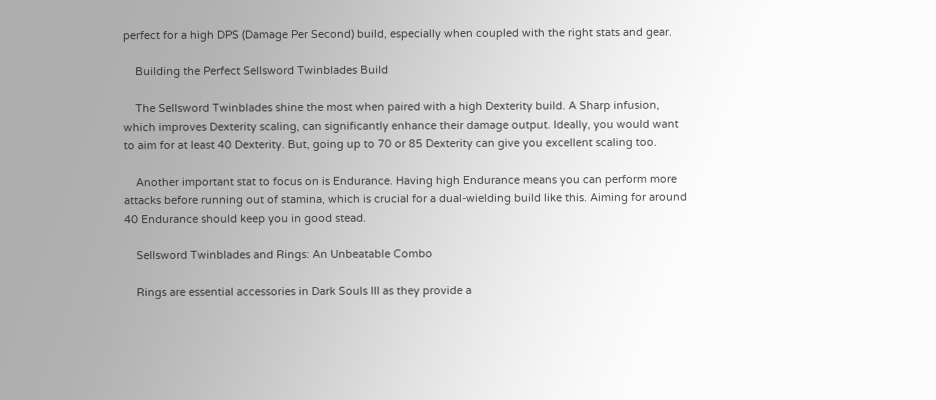perfect for a high DPS (Damage Per Second) build, especially when coupled with the right stats and gear.

    Building the Perfect Sellsword Twinblades Build

    The Sellsword Twinblades shine the most when paired with a high Dexterity build. A Sharp infusion, which improves Dexterity scaling, can significantly enhance their damage output. Ideally, you would want to aim for at least 40 Dexterity. But, going up to 70 or 85 Dexterity can give you excellent scaling too.

    Another important stat to focus on is Endurance. Having high Endurance means you can perform more attacks before running out of stamina, which is crucial for a dual-wielding build like this. Aiming for around 40 Endurance should keep you in good stead.

    Sellsword Twinblades and Rings: An Unbeatable Combo

    Rings are essential accessories in Dark Souls III as they provide a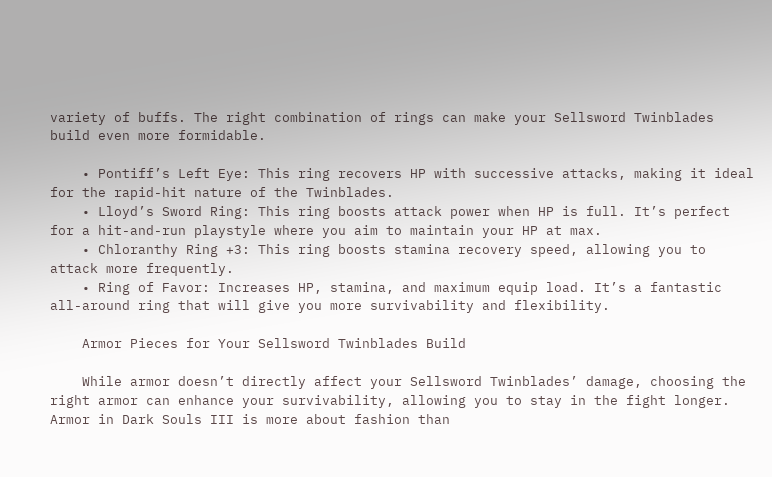variety of buffs. The right combination of rings can make your Sellsword Twinblades build even more formidable.

    • Pontiff’s Left Eye: This ring recovers HP with successive attacks, making it ideal for the rapid-hit nature of the Twinblades.
    • Lloyd’s Sword Ring: This ring boosts attack power when HP is full. It’s perfect for a hit-and-run playstyle where you aim to maintain your HP at max.
    • Chloranthy Ring +3: This ring boosts stamina recovery speed, allowing you to attack more frequently.
    • Ring of Favor: Increases HP, stamina, and maximum equip load. It’s a fantastic all-around ring that will give you more survivability and flexibility.

    Armor Pieces for Your Sellsword Twinblades Build

    While armor doesn’t directly affect your Sellsword Twinblades’ damage, choosing the right armor can enhance your survivability, allowing you to stay in the fight longer. Armor in Dark Souls III is more about fashion than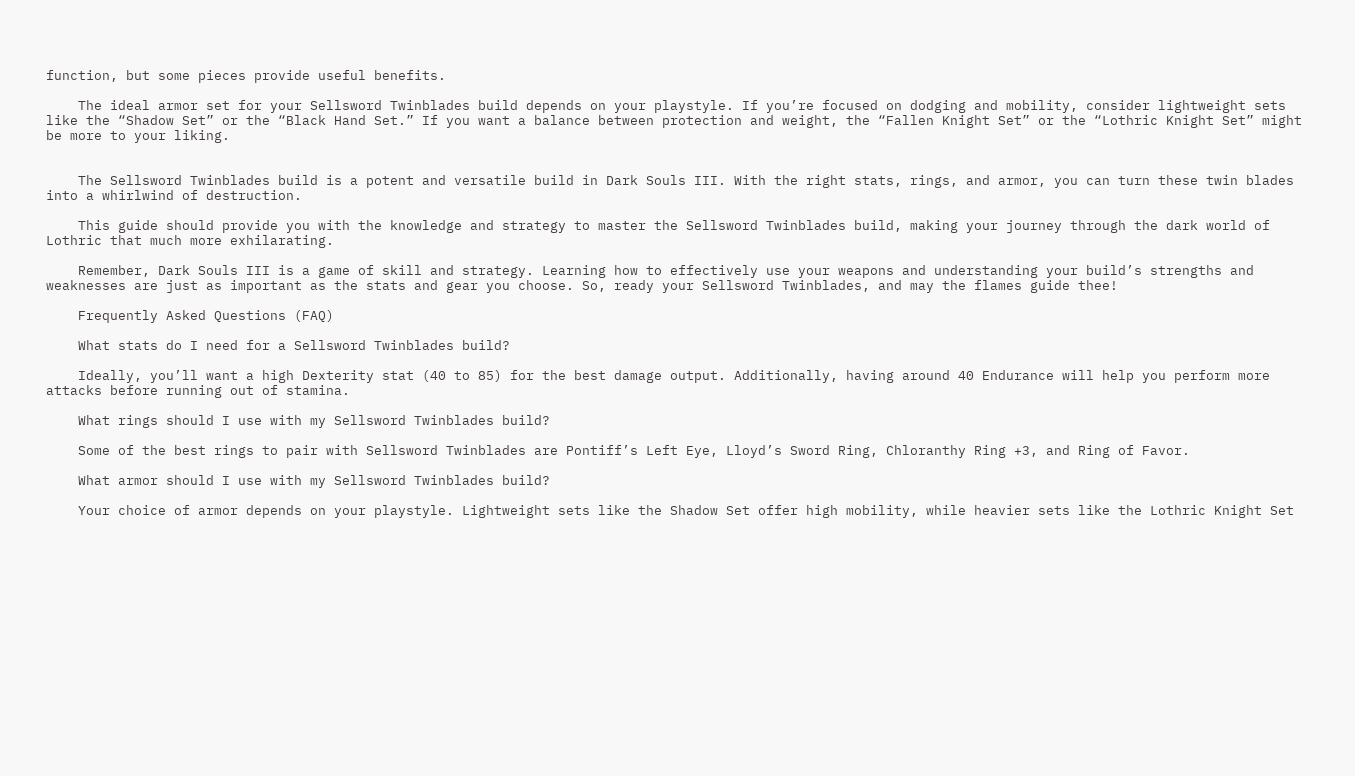function, but some pieces provide useful benefits.

    The ideal armor set for your Sellsword Twinblades build depends on your playstyle. If you’re focused on dodging and mobility, consider lightweight sets like the “Shadow Set” or the “Black Hand Set.” If you want a balance between protection and weight, the “Fallen Knight Set” or the “Lothric Knight Set” might be more to your liking.


    The Sellsword Twinblades build is a potent and versatile build in Dark Souls III. With the right stats, rings, and armor, you can turn these twin blades into a whirlwind of destruction.

    This guide should provide you with the knowledge and strategy to master the Sellsword Twinblades build, making your journey through the dark world of Lothric that much more exhilarating.

    Remember, Dark Souls III is a game of skill and strategy. Learning how to effectively use your weapons and understanding your build’s strengths and weaknesses are just as important as the stats and gear you choose. So, ready your Sellsword Twinblades, and may the flames guide thee!

    Frequently Asked Questions (FAQ)

    What stats do I need for a Sellsword Twinblades build?

    Ideally, you’ll want a high Dexterity stat (40 to 85) for the best damage output. Additionally, having around 40 Endurance will help you perform more attacks before running out of stamina.

    What rings should I use with my Sellsword Twinblades build?

    Some of the best rings to pair with Sellsword Twinblades are Pontiff’s Left Eye, Lloyd’s Sword Ring, Chloranthy Ring +3, and Ring of Favor.

    What armor should I use with my Sellsword Twinblades build?

    Your choice of armor depends on your playstyle. Lightweight sets like the Shadow Set offer high mobility, while heavier sets like the Lothric Knight Set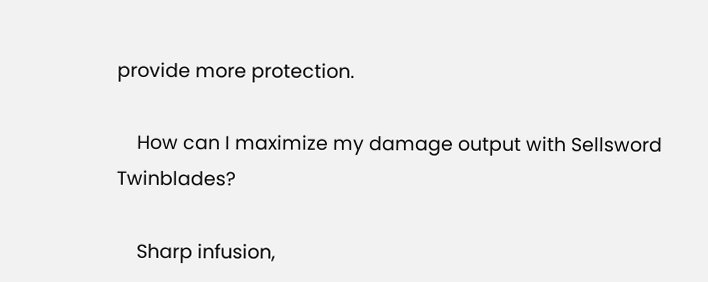provide more protection.

    How can I maximize my damage output with Sellsword Twinblades?

    Sharp infusion,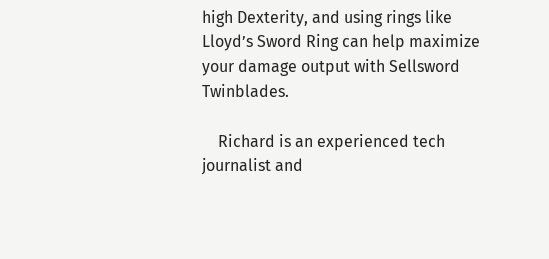high Dexterity, and using rings like Lloyd’s Sword Ring can help maximize your damage output with Sellsword Twinblades.

    Richard is an experienced tech journalist and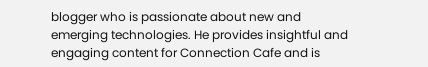blogger who is passionate about new and emerging technologies. He provides insightful and engaging content for Connection Cafe and is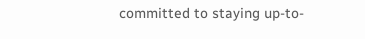committed to staying up-to-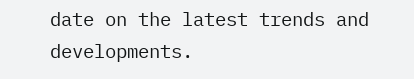date on the latest trends and developments.